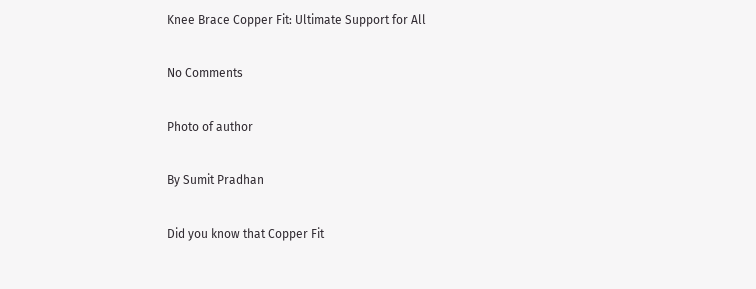Knee Brace Copper Fit: Ultimate Support for All

No Comments

Photo of author

By Sumit Pradhan

Did you know that Copper Fit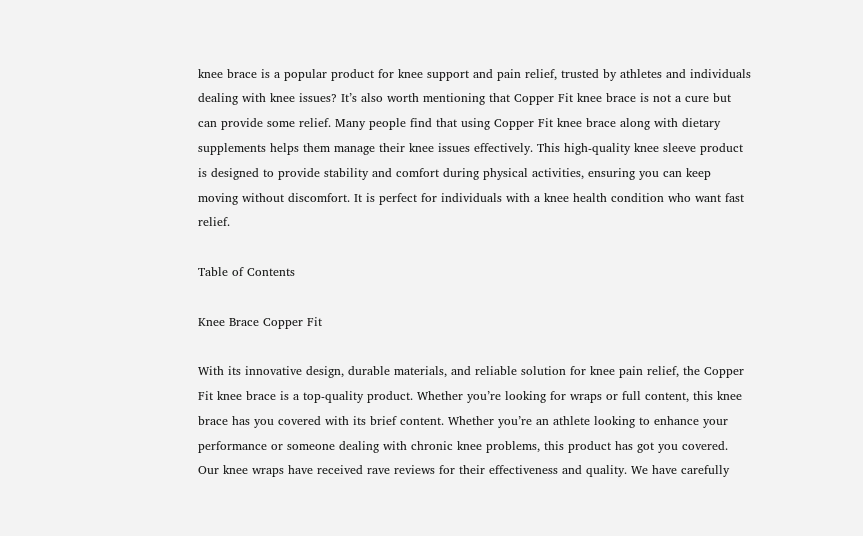knee brace is a popular product for knee support and pain relief, trusted by athletes and individuals dealing with knee issues? It’s also worth mentioning that Copper Fit knee brace is not a cure but can provide some relief. Many people find that using Copper Fit knee brace along with dietary supplements helps them manage their knee issues effectively. This high-quality knee sleeve product is designed to provide stability and comfort during physical activities, ensuring you can keep moving without discomfort. It is perfect for individuals with a knee health condition who want fast relief.

Table of Contents

Knee Brace Copper Fit

With its innovative design, durable materials, and reliable solution for knee pain relief, the Copper Fit knee brace is a top-quality product. Whether you’re looking for wraps or full content, this knee brace has you covered with its brief content. Whether you’re an athlete looking to enhance your performance or someone dealing with chronic knee problems, this product has got you covered. Our knee wraps have received rave reviews for their effectiveness and quality. We have carefully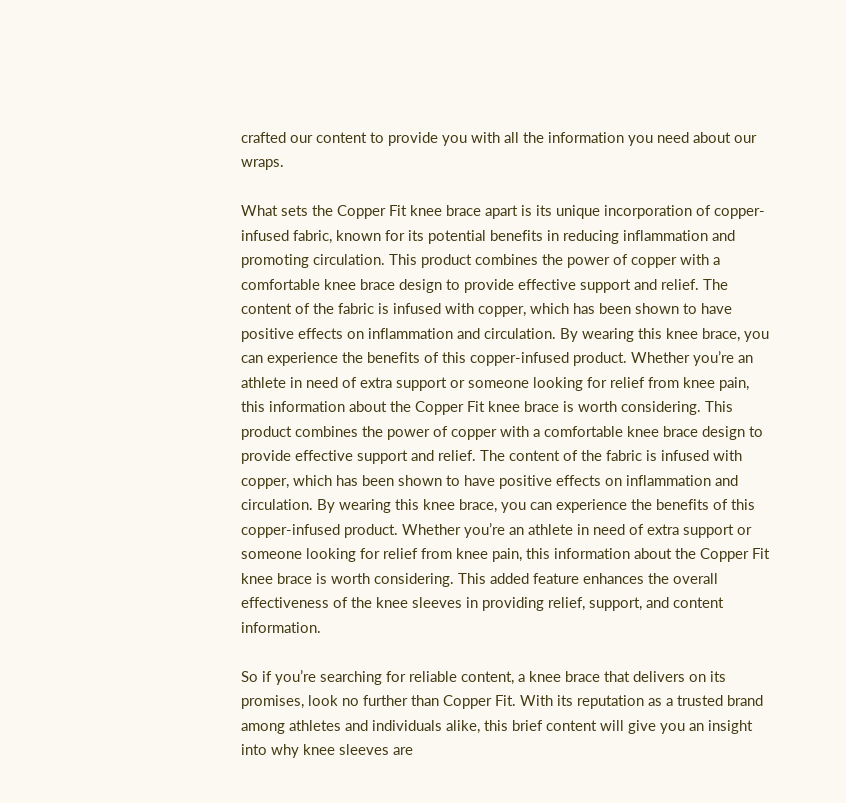crafted our content to provide you with all the information you need about our wraps.

What sets the Copper Fit knee brace apart is its unique incorporation of copper-infused fabric, known for its potential benefits in reducing inflammation and promoting circulation. This product combines the power of copper with a comfortable knee brace design to provide effective support and relief. The content of the fabric is infused with copper, which has been shown to have positive effects on inflammation and circulation. By wearing this knee brace, you can experience the benefits of this copper-infused product. Whether you’re an athlete in need of extra support or someone looking for relief from knee pain, this information about the Copper Fit knee brace is worth considering. This product combines the power of copper with a comfortable knee brace design to provide effective support and relief. The content of the fabric is infused with copper, which has been shown to have positive effects on inflammation and circulation. By wearing this knee brace, you can experience the benefits of this copper-infused product. Whether you’re an athlete in need of extra support or someone looking for relief from knee pain, this information about the Copper Fit knee brace is worth considering. This added feature enhances the overall effectiveness of the knee sleeves in providing relief, support, and content information.

So if you’re searching for reliable content, a knee brace that delivers on its promises, look no further than Copper Fit. With its reputation as a trusted brand among athletes and individuals alike, this brief content will give you an insight into why knee sleeves are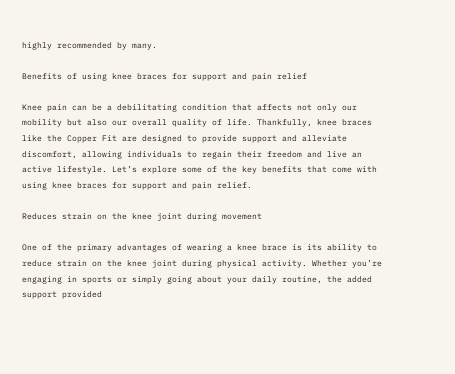highly recommended by many.

Benefits of using knee braces for support and pain relief

Knee pain can be a debilitating condition that affects not only our mobility but also our overall quality of life. Thankfully, knee braces like the Copper Fit are designed to provide support and alleviate discomfort, allowing individuals to regain their freedom and live an active lifestyle. Let’s explore some of the key benefits that come with using knee braces for support and pain relief.

Reduces strain on the knee joint during movement

One of the primary advantages of wearing a knee brace is its ability to reduce strain on the knee joint during physical activity. Whether you’re engaging in sports or simply going about your daily routine, the added support provided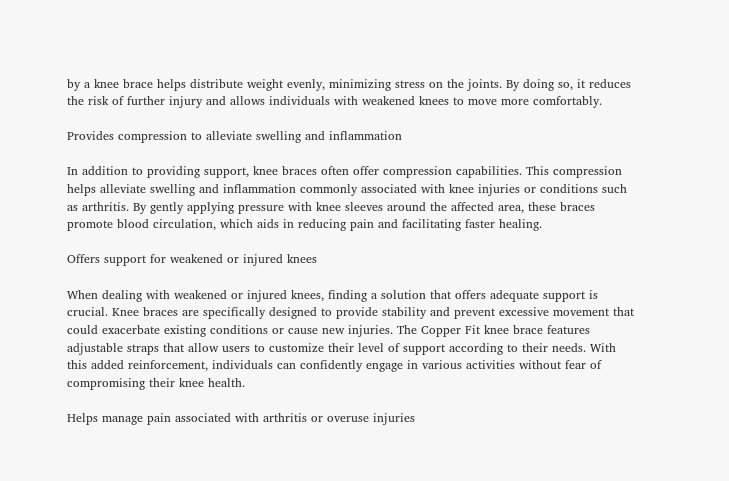by a knee brace helps distribute weight evenly, minimizing stress on the joints. By doing so, it reduces the risk of further injury and allows individuals with weakened knees to move more comfortably.

Provides compression to alleviate swelling and inflammation

In addition to providing support, knee braces often offer compression capabilities. This compression helps alleviate swelling and inflammation commonly associated with knee injuries or conditions such as arthritis. By gently applying pressure with knee sleeves around the affected area, these braces promote blood circulation, which aids in reducing pain and facilitating faster healing.

Offers support for weakened or injured knees

When dealing with weakened or injured knees, finding a solution that offers adequate support is crucial. Knee braces are specifically designed to provide stability and prevent excessive movement that could exacerbate existing conditions or cause new injuries. The Copper Fit knee brace features adjustable straps that allow users to customize their level of support according to their needs. With this added reinforcement, individuals can confidently engage in various activities without fear of compromising their knee health.

Helps manage pain associated with arthritis or overuse injuries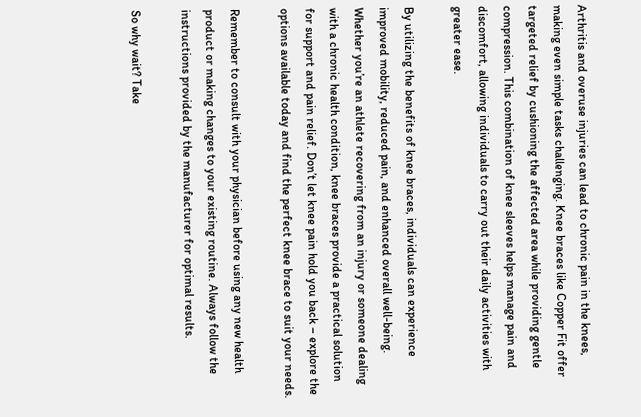Arthritis and overuse injuries can lead to chronic pain in the knees, making even simple tasks challenging. Knee braces like Copper Fit offer targeted relief by cushioning the affected area while providing gentle compression. This combination of knee sleeves helps manage pain and discomfort, allowing individuals to carry out their daily activities with greater ease.

By utilizing the benefits of knee braces, individuals can experience improved mobility, reduced pain, and enhanced overall well-being. Whether you’re an athlete recovering from an injury or someone dealing with a chronic health condition, knee braces provide a practical solution for support and pain relief. Don’t let knee pain hold you back – explore the options available today and find the perfect knee brace to suit your needs.

Remember to consult with your physician before using any new health product or making changes to your existing routine. Always follow the instructions provided by the manufacturer for optimal results.

So why wait? Take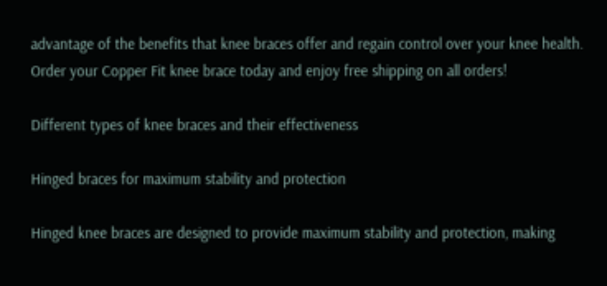advantage of the benefits that knee braces offer and regain control over your knee health. Order your Copper Fit knee brace today and enjoy free shipping on all orders!

Different types of knee braces and their effectiveness

Hinged braces for maximum stability and protection

Hinged knee braces are designed to provide maximum stability and protection, making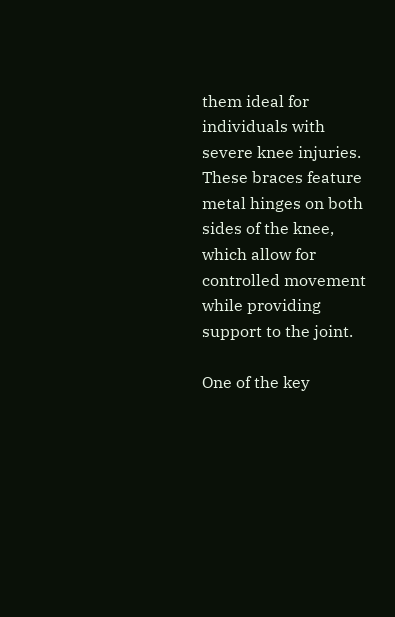them ideal for individuals with severe knee injuries. These braces feature metal hinges on both sides of the knee, which allow for controlled movement while providing support to the joint.

One of the key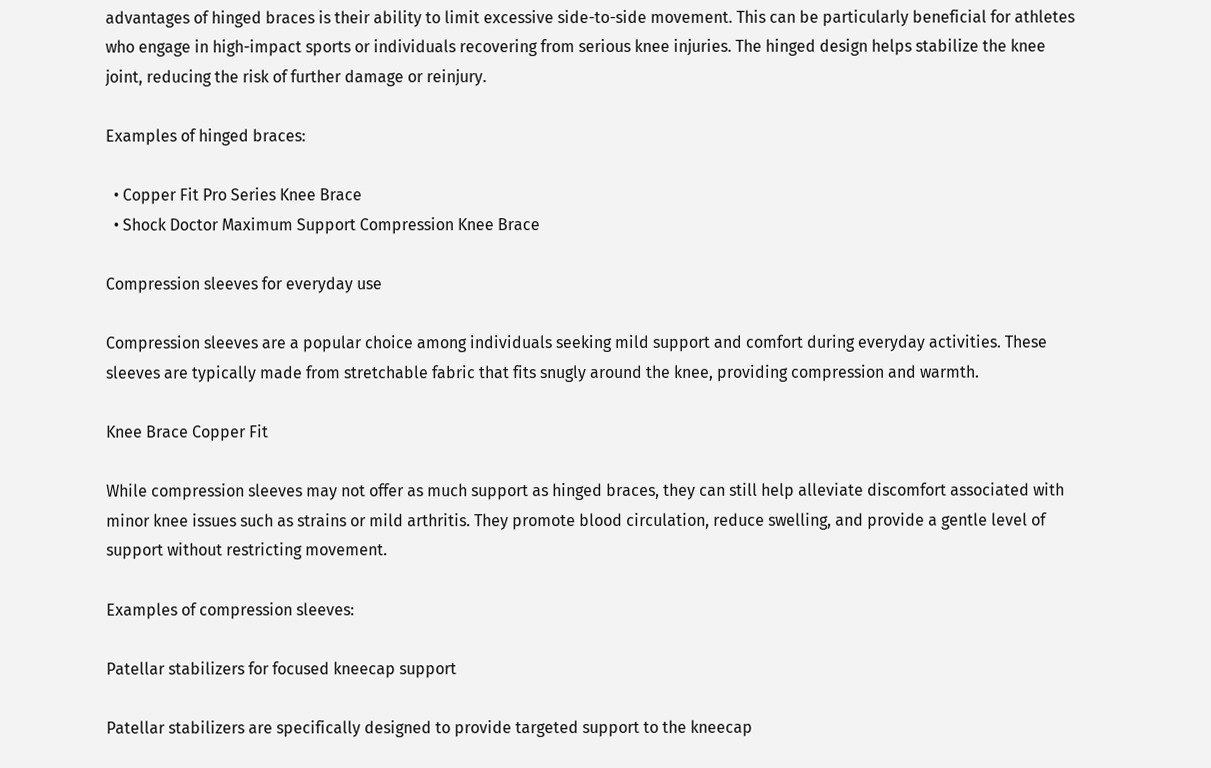advantages of hinged braces is their ability to limit excessive side-to-side movement. This can be particularly beneficial for athletes who engage in high-impact sports or individuals recovering from serious knee injuries. The hinged design helps stabilize the knee joint, reducing the risk of further damage or reinjury.

Examples of hinged braces:

  • Copper Fit Pro Series Knee Brace
  • Shock Doctor Maximum Support Compression Knee Brace

Compression sleeves for everyday use

Compression sleeves are a popular choice among individuals seeking mild support and comfort during everyday activities. These sleeves are typically made from stretchable fabric that fits snugly around the knee, providing compression and warmth.

Knee Brace Copper Fit

While compression sleeves may not offer as much support as hinged braces, they can still help alleviate discomfort associated with minor knee issues such as strains or mild arthritis. They promote blood circulation, reduce swelling, and provide a gentle level of support without restricting movement.

Examples of compression sleeves:

Patellar stabilizers for focused kneecap support

Patellar stabilizers are specifically designed to provide targeted support to the kneecap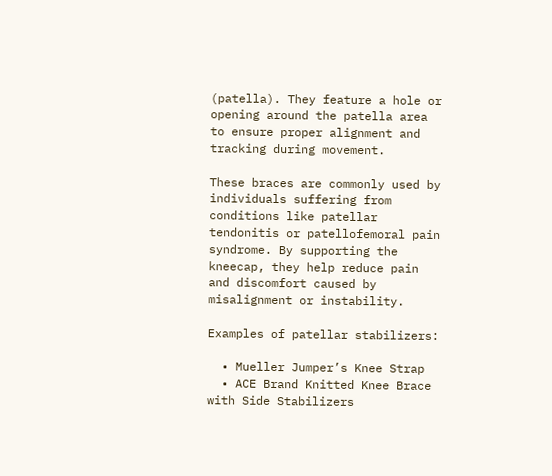(patella). They feature a hole or opening around the patella area to ensure proper alignment and tracking during movement.

These braces are commonly used by individuals suffering from conditions like patellar tendonitis or patellofemoral pain syndrome. By supporting the kneecap, they help reduce pain and discomfort caused by misalignment or instability.

Examples of patellar stabilizers:

  • Mueller Jumper’s Knee Strap
  • ACE Brand Knitted Knee Brace with Side Stabilizers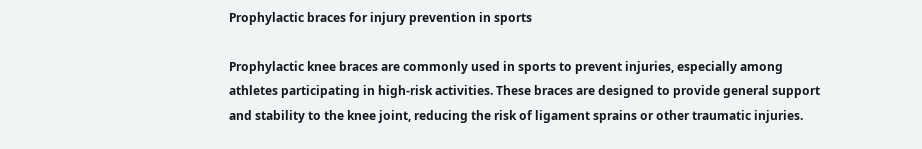Prophylactic braces for injury prevention in sports

Prophylactic knee braces are commonly used in sports to prevent injuries, especially among athletes participating in high-risk activities. These braces are designed to provide general support and stability to the knee joint, reducing the risk of ligament sprains or other traumatic injuries.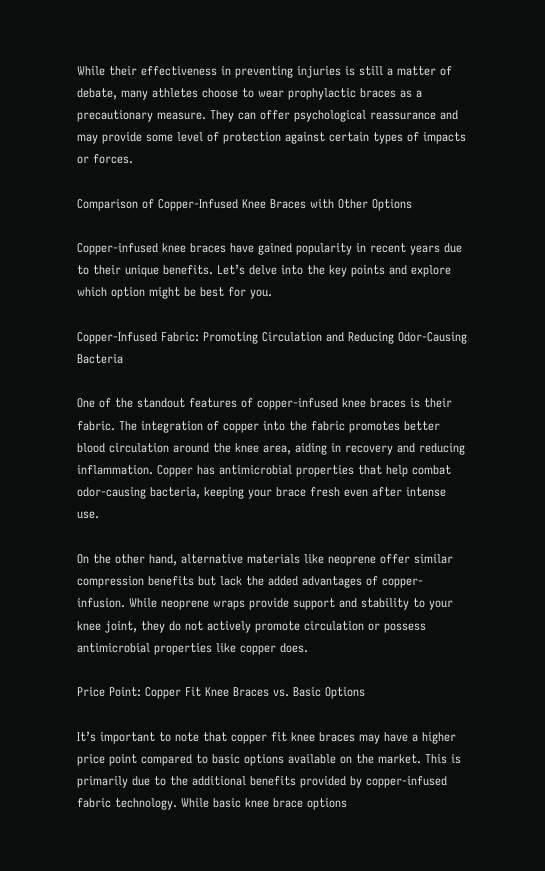While their effectiveness in preventing injuries is still a matter of debate, many athletes choose to wear prophylactic braces as a precautionary measure. They can offer psychological reassurance and may provide some level of protection against certain types of impacts or forces.

Comparison of Copper-Infused Knee Braces with Other Options

Copper-infused knee braces have gained popularity in recent years due to their unique benefits. Let’s delve into the key points and explore which option might be best for you.

Copper-Infused Fabric: Promoting Circulation and Reducing Odor-Causing Bacteria

One of the standout features of copper-infused knee braces is their fabric. The integration of copper into the fabric promotes better blood circulation around the knee area, aiding in recovery and reducing inflammation. Copper has antimicrobial properties that help combat odor-causing bacteria, keeping your brace fresh even after intense use.

On the other hand, alternative materials like neoprene offer similar compression benefits but lack the added advantages of copper-infusion. While neoprene wraps provide support and stability to your knee joint, they do not actively promote circulation or possess antimicrobial properties like copper does.

Price Point: Copper Fit Knee Braces vs. Basic Options

It’s important to note that copper fit knee braces may have a higher price point compared to basic options available on the market. This is primarily due to the additional benefits provided by copper-infused fabric technology. While basic knee brace options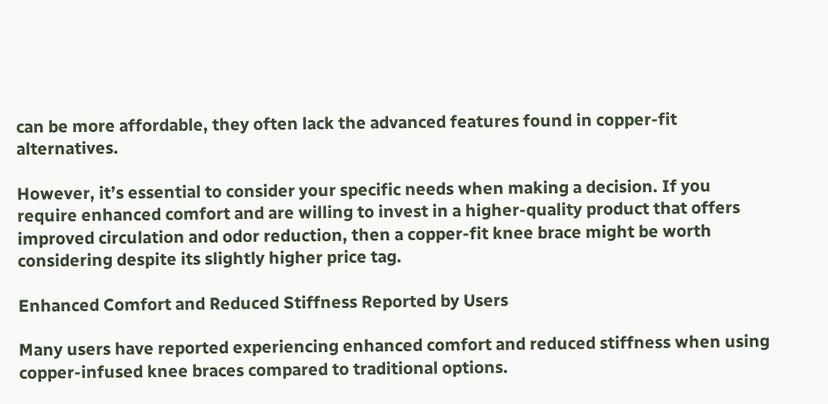can be more affordable, they often lack the advanced features found in copper-fit alternatives.

However, it’s essential to consider your specific needs when making a decision. If you require enhanced comfort and are willing to invest in a higher-quality product that offers improved circulation and odor reduction, then a copper-fit knee brace might be worth considering despite its slightly higher price tag.

Enhanced Comfort and Reduced Stiffness Reported by Users

Many users have reported experiencing enhanced comfort and reduced stiffness when using copper-infused knee braces compared to traditional options.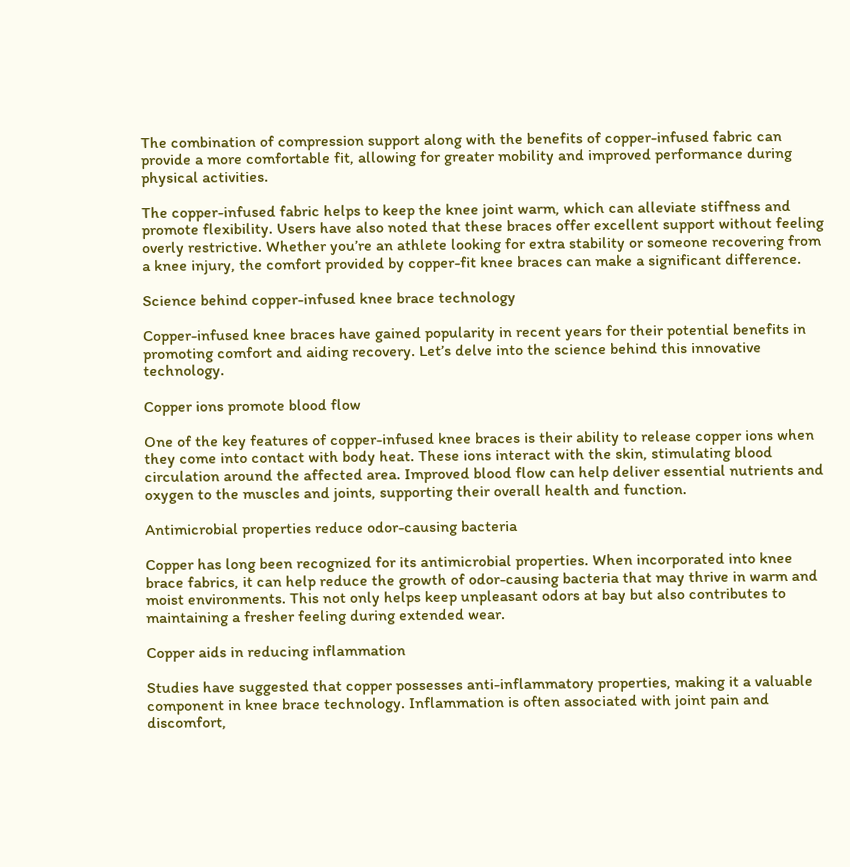The combination of compression support along with the benefits of copper-infused fabric can provide a more comfortable fit, allowing for greater mobility and improved performance during physical activities.

The copper-infused fabric helps to keep the knee joint warm, which can alleviate stiffness and promote flexibility. Users have also noted that these braces offer excellent support without feeling overly restrictive. Whether you’re an athlete looking for extra stability or someone recovering from a knee injury, the comfort provided by copper-fit knee braces can make a significant difference.

Science behind copper-infused knee brace technology

Copper-infused knee braces have gained popularity in recent years for their potential benefits in promoting comfort and aiding recovery. Let’s delve into the science behind this innovative technology.

Copper ions promote blood flow

One of the key features of copper-infused knee braces is their ability to release copper ions when they come into contact with body heat. These ions interact with the skin, stimulating blood circulation around the affected area. Improved blood flow can help deliver essential nutrients and oxygen to the muscles and joints, supporting their overall health and function.

Antimicrobial properties reduce odor-causing bacteria

Copper has long been recognized for its antimicrobial properties. When incorporated into knee brace fabrics, it can help reduce the growth of odor-causing bacteria that may thrive in warm and moist environments. This not only helps keep unpleasant odors at bay but also contributes to maintaining a fresher feeling during extended wear.

Copper aids in reducing inflammation

Studies have suggested that copper possesses anti-inflammatory properties, making it a valuable component in knee brace technology. Inflammation is often associated with joint pain and discomfort,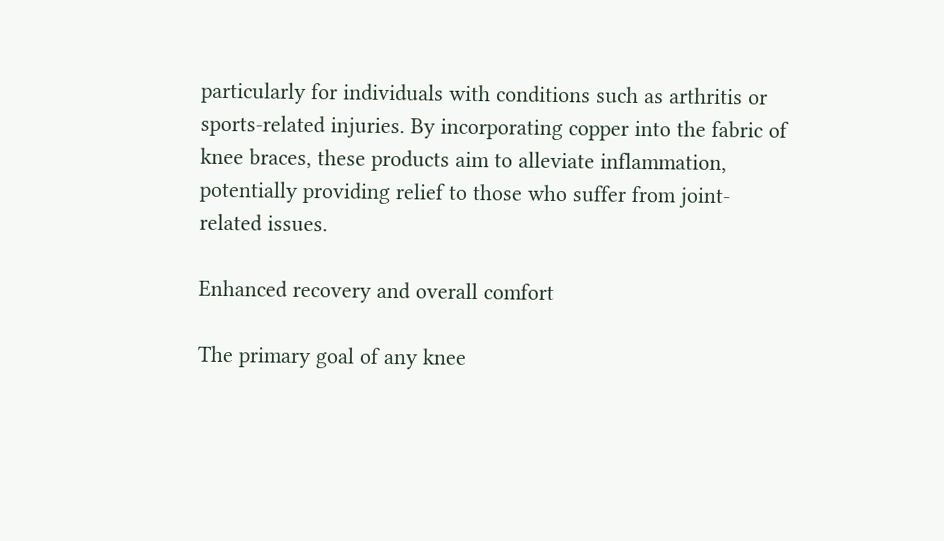particularly for individuals with conditions such as arthritis or sports-related injuries. By incorporating copper into the fabric of knee braces, these products aim to alleviate inflammation, potentially providing relief to those who suffer from joint-related issues.

Enhanced recovery and overall comfort

The primary goal of any knee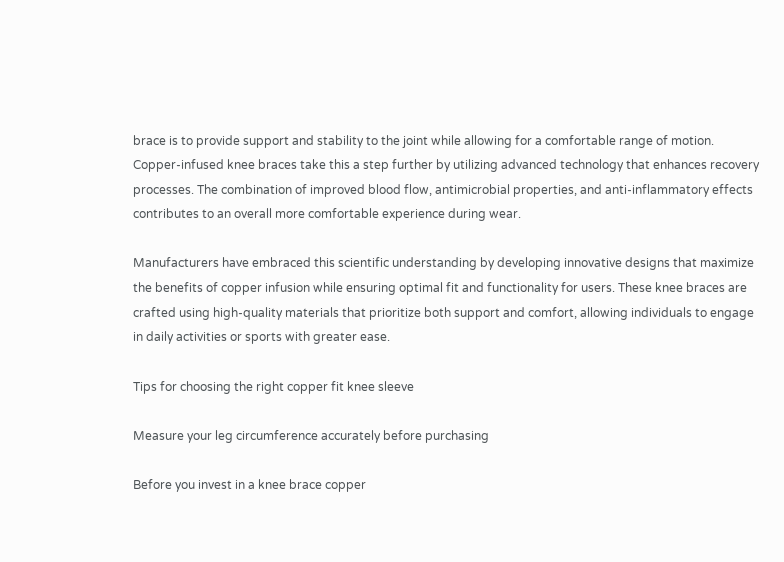brace is to provide support and stability to the joint while allowing for a comfortable range of motion. Copper-infused knee braces take this a step further by utilizing advanced technology that enhances recovery processes. The combination of improved blood flow, antimicrobial properties, and anti-inflammatory effects contributes to an overall more comfortable experience during wear.

Manufacturers have embraced this scientific understanding by developing innovative designs that maximize the benefits of copper infusion while ensuring optimal fit and functionality for users. These knee braces are crafted using high-quality materials that prioritize both support and comfort, allowing individuals to engage in daily activities or sports with greater ease.

Tips for choosing the right copper fit knee sleeve

Measure your leg circumference accurately before purchasing

Before you invest in a knee brace copper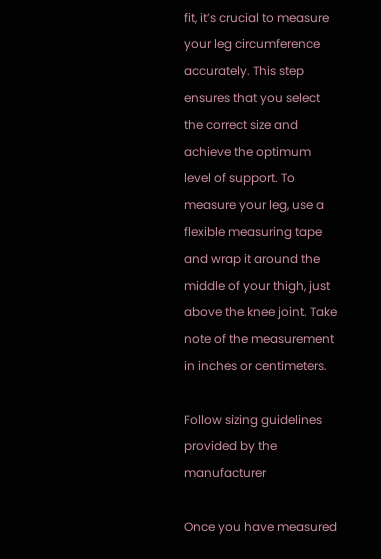fit, it’s crucial to measure your leg circumference accurately. This step ensures that you select the correct size and achieve the optimum level of support. To measure your leg, use a flexible measuring tape and wrap it around the middle of your thigh, just above the knee joint. Take note of the measurement in inches or centimeters.

Follow sizing guidelines provided by the manufacturer

Once you have measured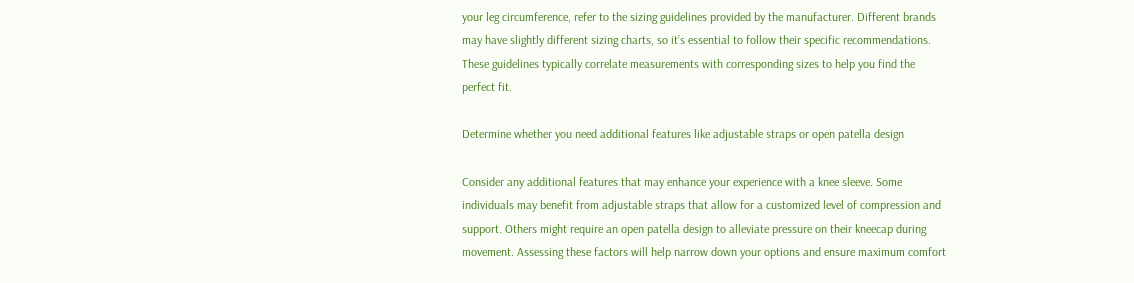your leg circumference, refer to the sizing guidelines provided by the manufacturer. Different brands may have slightly different sizing charts, so it’s essential to follow their specific recommendations. These guidelines typically correlate measurements with corresponding sizes to help you find the perfect fit.

Determine whether you need additional features like adjustable straps or open patella design

Consider any additional features that may enhance your experience with a knee sleeve. Some individuals may benefit from adjustable straps that allow for a customized level of compression and support. Others might require an open patella design to alleviate pressure on their kneecap during movement. Assessing these factors will help narrow down your options and ensure maximum comfort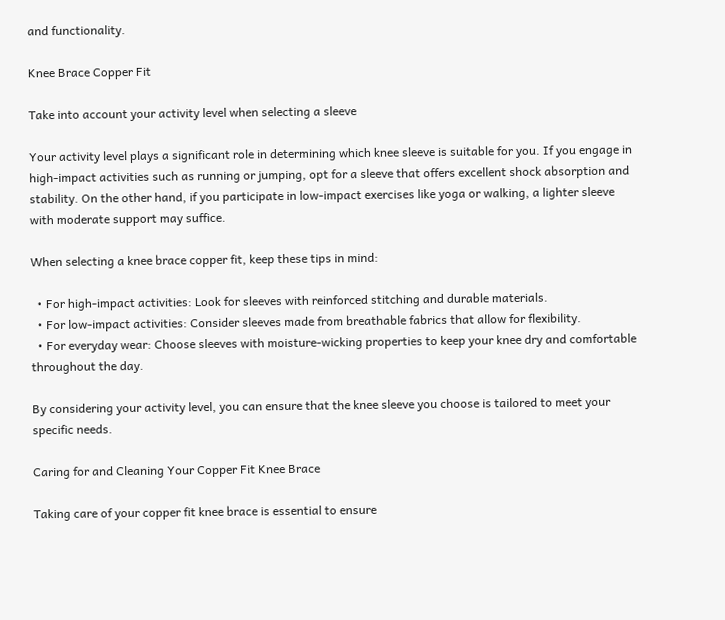and functionality.

Knee Brace Copper Fit

Take into account your activity level when selecting a sleeve

Your activity level plays a significant role in determining which knee sleeve is suitable for you. If you engage in high-impact activities such as running or jumping, opt for a sleeve that offers excellent shock absorption and stability. On the other hand, if you participate in low-impact exercises like yoga or walking, a lighter sleeve with moderate support may suffice.

When selecting a knee brace copper fit, keep these tips in mind:

  • For high-impact activities: Look for sleeves with reinforced stitching and durable materials.
  • For low-impact activities: Consider sleeves made from breathable fabrics that allow for flexibility.
  • For everyday wear: Choose sleeves with moisture-wicking properties to keep your knee dry and comfortable throughout the day.

By considering your activity level, you can ensure that the knee sleeve you choose is tailored to meet your specific needs.

Caring for and Cleaning Your Copper Fit Knee Brace

Taking care of your copper fit knee brace is essential to ensure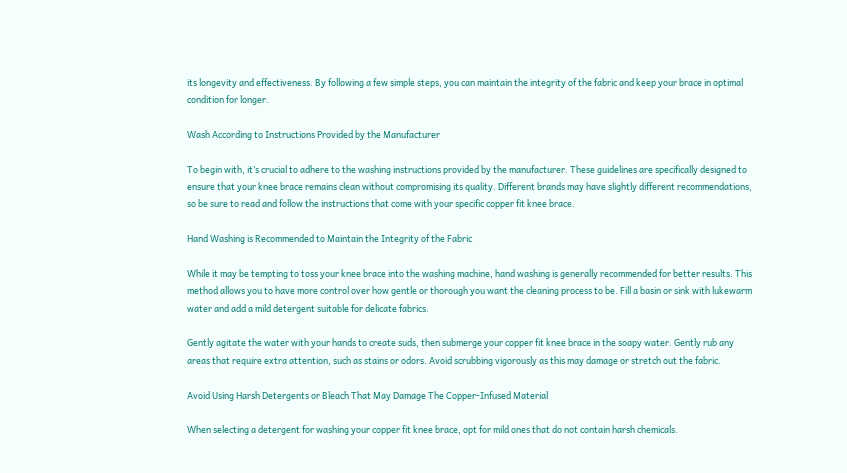its longevity and effectiveness. By following a few simple steps, you can maintain the integrity of the fabric and keep your brace in optimal condition for longer.

Wash According to Instructions Provided by the Manufacturer

To begin with, it’s crucial to adhere to the washing instructions provided by the manufacturer. These guidelines are specifically designed to ensure that your knee brace remains clean without compromising its quality. Different brands may have slightly different recommendations, so be sure to read and follow the instructions that come with your specific copper fit knee brace.

Hand Washing is Recommended to Maintain the Integrity of the Fabric

While it may be tempting to toss your knee brace into the washing machine, hand washing is generally recommended for better results. This method allows you to have more control over how gentle or thorough you want the cleaning process to be. Fill a basin or sink with lukewarm water and add a mild detergent suitable for delicate fabrics.

Gently agitate the water with your hands to create suds, then submerge your copper fit knee brace in the soapy water. Gently rub any areas that require extra attention, such as stains or odors. Avoid scrubbing vigorously as this may damage or stretch out the fabric.

Avoid Using Harsh Detergents or Bleach That May Damage The Copper-Infused Material

When selecting a detergent for washing your copper fit knee brace, opt for mild ones that do not contain harsh chemicals.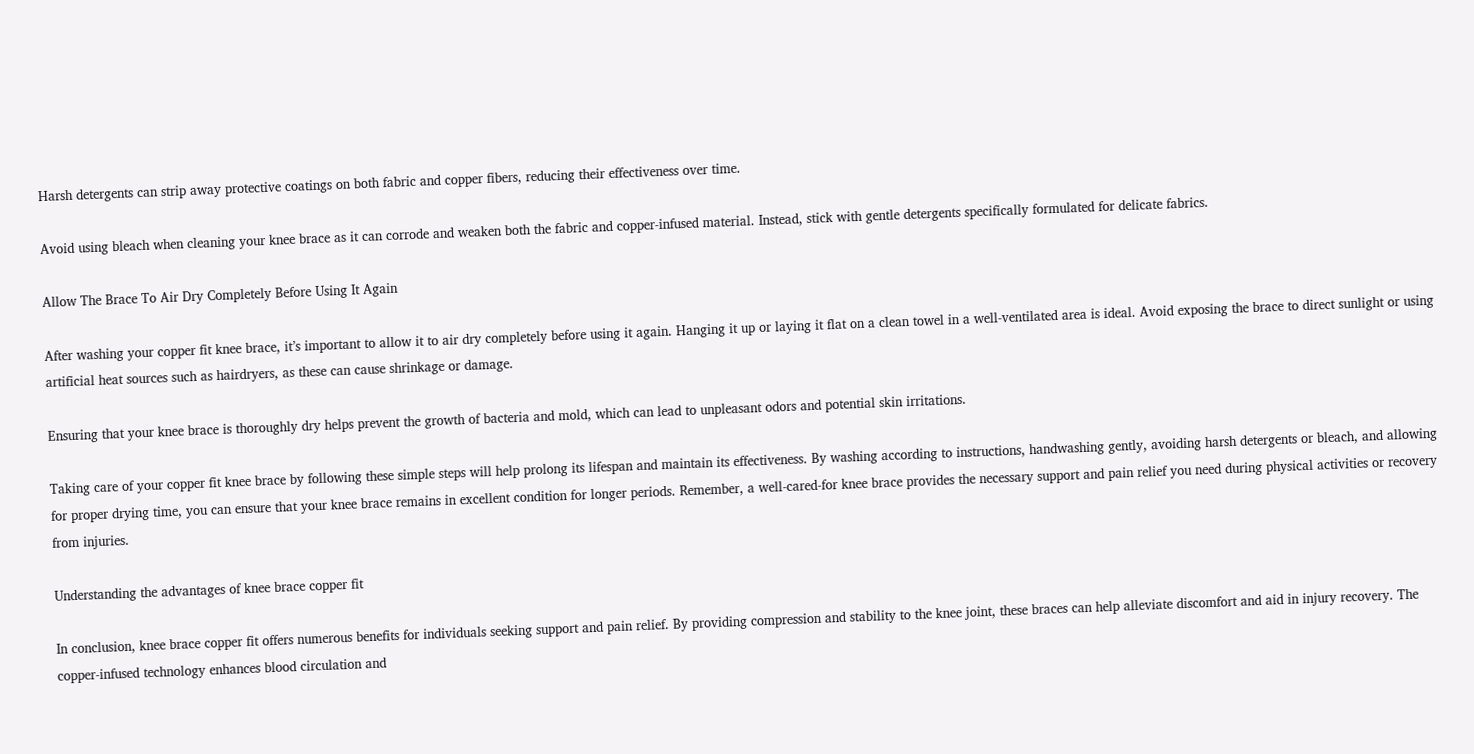Harsh detergents can strip away protective coatings on both fabric and copper fibers, reducing their effectiveness over time.

Avoid using bleach when cleaning your knee brace as it can corrode and weaken both the fabric and copper-infused material. Instead, stick with gentle detergents specifically formulated for delicate fabrics.

Allow The Brace To Air Dry Completely Before Using It Again

After washing your copper fit knee brace, it’s important to allow it to air dry completely before using it again. Hanging it up or laying it flat on a clean towel in a well-ventilated area is ideal. Avoid exposing the brace to direct sunlight or using artificial heat sources such as hairdryers, as these can cause shrinkage or damage.

Ensuring that your knee brace is thoroughly dry helps prevent the growth of bacteria and mold, which can lead to unpleasant odors and potential skin irritations.

Taking care of your copper fit knee brace by following these simple steps will help prolong its lifespan and maintain its effectiveness. By washing according to instructions, handwashing gently, avoiding harsh detergents or bleach, and allowing for proper drying time, you can ensure that your knee brace remains in excellent condition for longer periods. Remember, a well-cared-for knee brace provides the necessary support and pain relief you need during physical activities or recovery from injuries.

Understanding the advantages of knee brace copper fit

In conclusion, knee brace copper fit offers numerous benefits for individuals seeking support and pain relief. By providing compression and stability to the knee joint, these braces can help alleviate discomfort and aid in injury recovery. The copper-infused technology enhances blood circulation and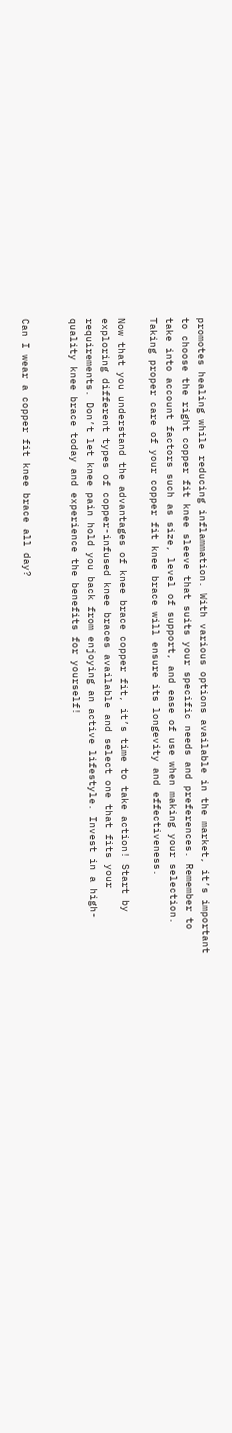promotes healing while reducing inflammation. With various options available in the market, it’s important to choose the right copper fit knee sleeve that suits your specific needs and preferences. Remember to take into account factors such as size, level of support, and ease of use when making your selection. Taking proper care of your copper fit knee brace will ensure its longevity and effectiveness.

Now that you understand the advantages of knee brace copper fit, it’s time to take action! Start by exploring different types of copper-infused knee braces available and select one that fits your requirements. Don’t let knee pain hold you back from enjoying an active lifestyle. Invest in a high-quality knee brace today and experience the benefits for yourself!


Can I wear a copper fit knee brace all day?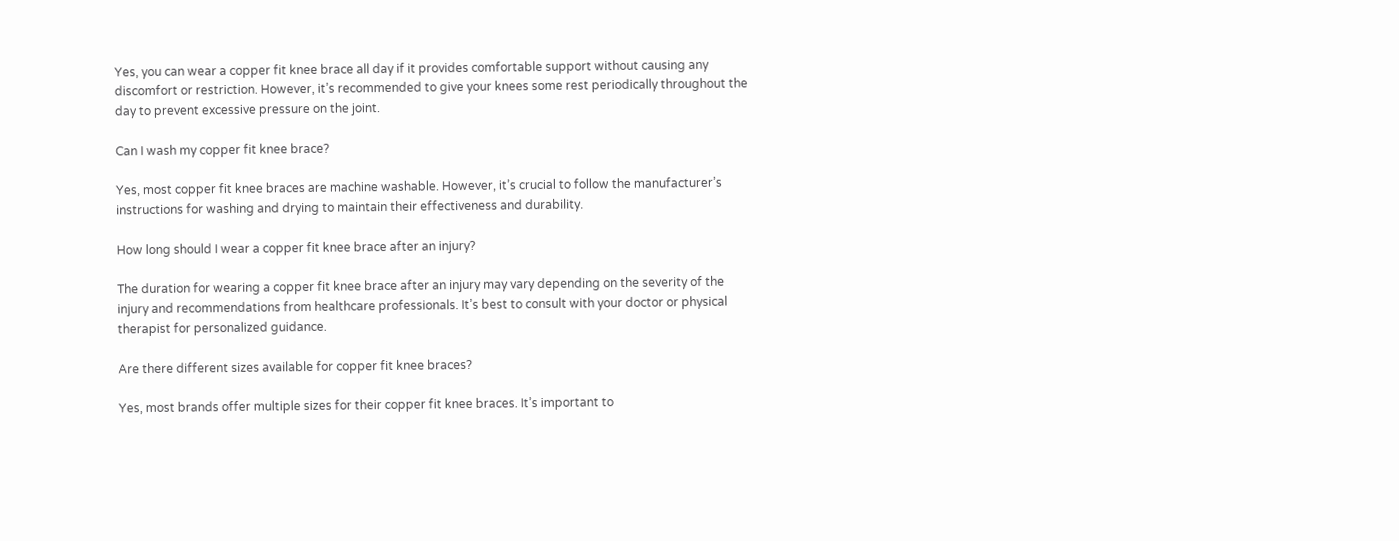Yes, you can wear a copper fit knee brace all day if it provides comfortable support without causing any discomfort or restriction. However, it’s recommended to give your knees some rest periodically throughout the day to prevent excessive pressure on the joint.

Can I wash my copper fit knee brace?

Yes, most copper fit knee braces are machine washable. However, it’s crucial to follow the manufacturer’s instructions for washing and drying to maintain their effectiveness and durability.

How long should I wear a copper fit knee brace after an injury?

The duration for wearing a copper fit knee brace after an injury may vary depending on the severity of the injury and recommendations from healthcare professionals. It’s best to consult with your doctor or physical therapist for personalized guidance.

Are there different sizes available for copper fit knee braces?

Yes, most brands offer multiple sizes for their copper fit knee braces. It’s important to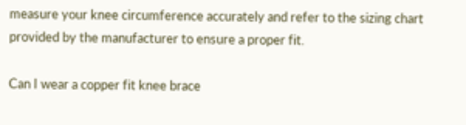measure your knee circumference accurately and refer to the sizing chart provided by the manufacturer to ensure a proper fit.

Can I wear a copper fit knee brace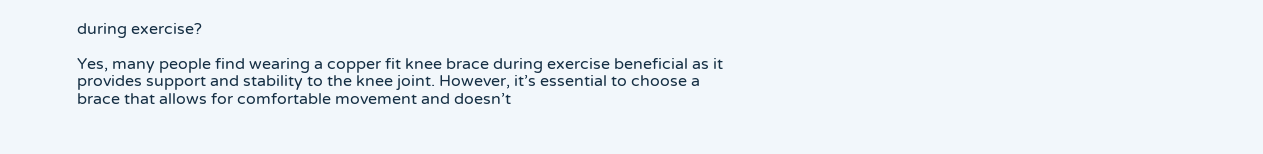during exercise?

Yes, many people find wearing a copper fit knee brace during exercise beneficial as it provides support and stability to the knee joint. However, it’s essential to choose a brace that allows for comfortable movement and doesn’t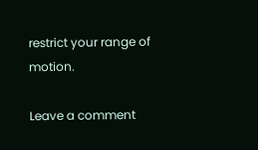restrict your range of motion.

Leave a comment